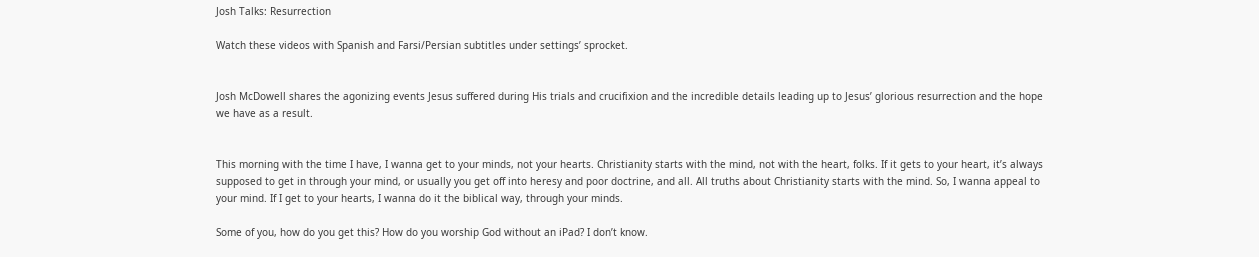Josh Talks: Resurrection

Watch these videos with Spanish and Farsi/Persian subtitles under settings’ sprocket.


Josh McDowell shares the agonizing events Jesus suffered during His trials and crucifixion and the incredible details leading up to Jesus’ glorious resurrection and the hope we have as a result.


This morning with the time I have, I wanna get to your minds, not your hearts. Christianity starts with the mind, not with the heart, folks. If it gets to your heart, it’s always supposed to get in through your mind, or usually you get off into heresy and poor doctrine, and all. All truths about Christianity starts with the mind. So, I wanna appeal to your mind. If I get to your hearts, I wanna do it the biblical way, through your minds.

Some of you, how do you get this? How do you worship God without an iPad? I don’t know.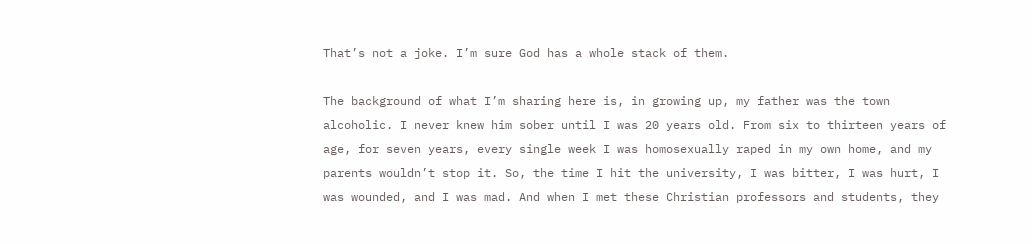That’s not a joke. I’m sure God has a whole stack of them.

The background of what I’m sharing here is, in growing up, my father was the town alcoholic. I never knew him sober until I was 20 years old. From six to thirteen years of age, for seven years, every single week I was homosexually raped in my own home, and my parents wouldn’t stop it. So, the time I hit the university, I was bitter, I was hurt, I was wounded, and I was mad. And when I met these Christian professors and students, they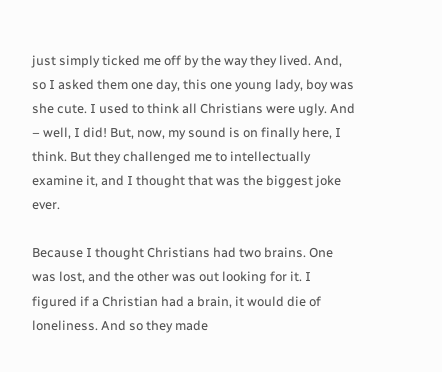just simply ticked me off by the way they lived. And, so I asked them one day, this one young lady, boy was she cute. I used to think all Christians were ugly. And – well, I did! But, now, my sound is on finally here, I think. But they challenged me to intellectually examine it, and I thought that was the biggest joke ever.

Because I thought Christians had two brains. One was lost, and the other was out looking for it. I figured if a Christian had a brain, it would die of loneliness. And so they made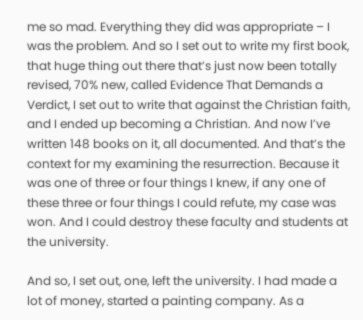me so mad. Everything they did was appropriate – I was the problem. And so I set out to write my first book, that huge thing out there that’s just now been totally revised, 70% new, called Evidence That Demands a Verdict, I set out to write that against the Christian faith, and I ended up becoming a Christian. And now I’ve written 148 books on it, all documented. And that’s the context for my examining the resurrection. Because it was one of three or four things I knew, if any one of these three or four things I could refute, my case was won. And I could destroy these faculty and students at the university.

And so, I set out, one, left the university. I had made a lot of money, started a painting company. As a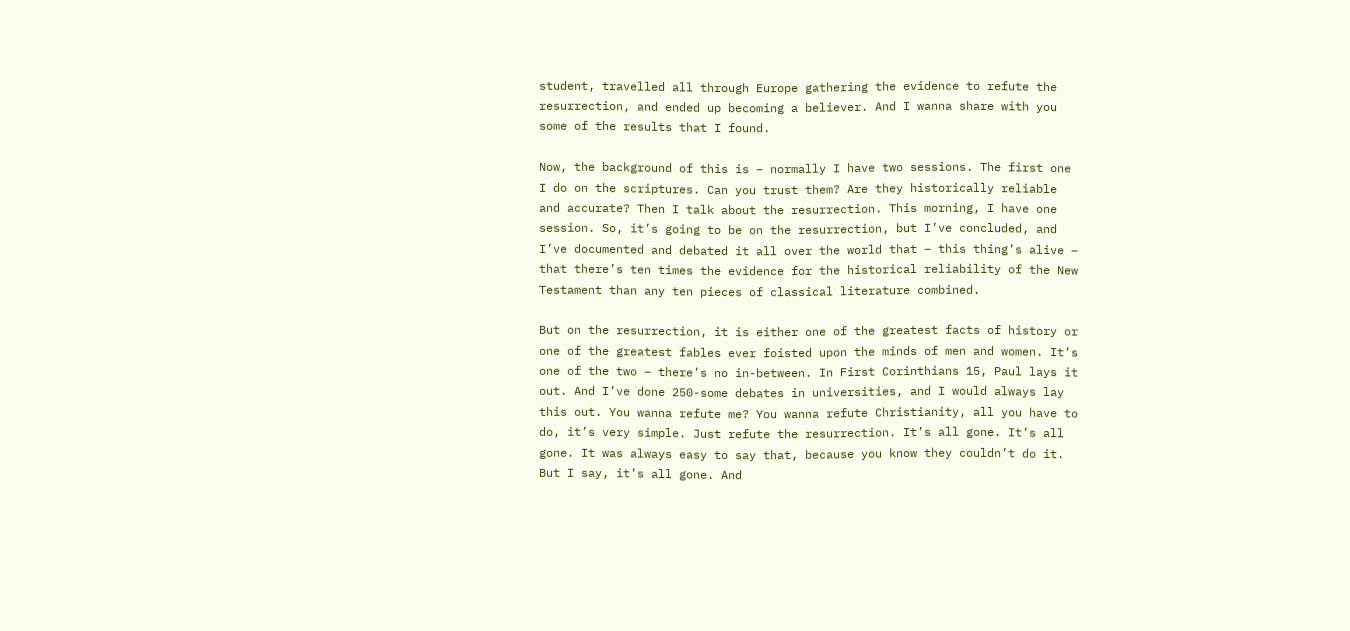student, travelled all through Europe gathering the evidence to refute the resurrection, and ended up becoming a believer. And I wanna share with you some of the results that I found.

Now, the background of this is – normally I have two sessions. The first one I do on the scriptures. Can you trust them? Are they historically reliable and accurate? Then I talk about the resurrection. This morning, I have one session. So, it’s going to be on the resurrection, but I’ve concluded, and I’ve documented and debated it all over the world that – this thing’s alive – that there’s ten times the evidence for the historical reliability of the New Testament than any ten pieces of classical literature combined.

But on the resurrection, it is either one of the greatest facts of history or one of the greatest fables ever foisted upon the minds of men and women. It’s one of the two – there’s no in-between. In First Corinthians 15, Paul lays it out. And I’ve done 250-some debates in universities, and I would always lay this out. You wanna refute me? You wanna refute Christianity, all you have to do, it’s very simple. Just refute the resurrection. It’s all gone. It’s all gone. It was always easy to say that, because you know they couldn’t do it. But I say, it’s all gone. And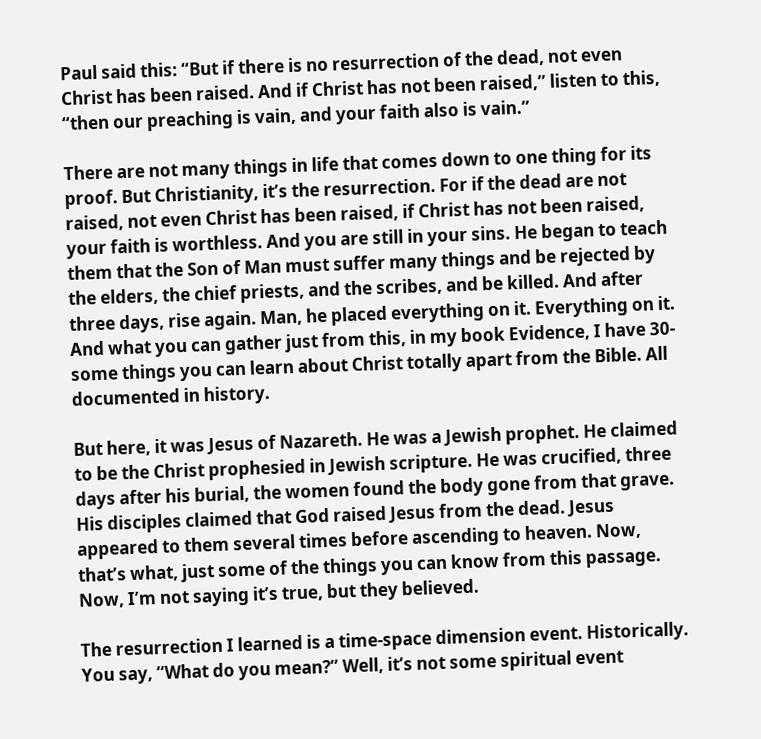Paul said this: “But if there is no resurrection of the dead, not even Christ has been raised. And if Christ has not been raised,” listen to this, “then our preaching is vain, and your faith also is vain.”

There are not many things in life that comes down to one thing for its proof. But Christianity, it’s the resurrection. For if the dead are not raised, not even Christ has been raised, if Christ has not been raised, your faith is worthless. And you are still in your sins. He began to teach them that the Son of Man must suffer many things and be rejected by the elders, the chief priests, and the scribes, and be killed. And after three days, rise again. Man, he placed everything on it. Everything on it. And what you can gather just from this, in my book Evidence, I have 30-some things you can learn about Christ totally apart from the Bible. All documented in history.

But here, it was Jesus of Nazareth. He was a Jewish prophet. He claimed to be the Christ prophesied in Jewish scripture. He was crucified, three days after his burial, the women found the body gone from that grave. His disciples claimed that God raised Jesus from the dead. Jesus appeared to them several times before ascending to heaven. Now, that’s what, just some of the things you can know from this passage. Now, I’m not saying it’s true, but they believed.

The resurrection I learned is a time-space dimension event. Historically. You say, “What do you mean?” Well, it’s not some spiritual event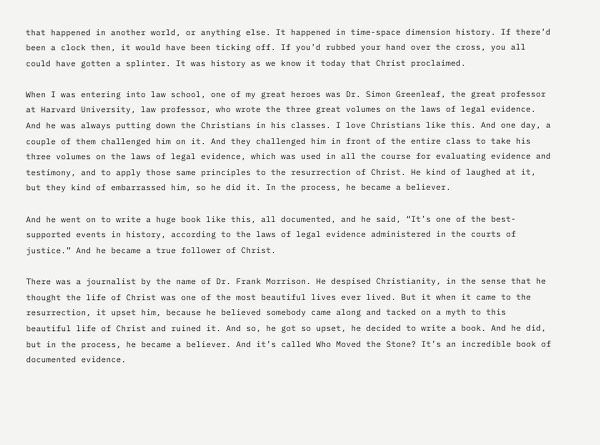that happened in another world, or anything else. It happened in time-space dimension history. If there’d been a clock then, it would have been ticking off. If you’d rubbed your hand over the cross, you all could have gotten a splinter. It was history as we know it today that Christ proclaimed.

When I was entering into law school, one of my great heroes was Dr. Simon Greenleaf, the great professor at Harvard University, law professor, who wrote the three great volumes on the laws of legal evidence. And he was always putting down the Christians in his classes. I love Christians like this. And one day, a couple of them challenged him on it. And they challenged him in front of the entire class to take his three volumes on the laws of legal evidence, which was used in all the course for evaluating evidence and testimony, and to apply those same principles to the resurrection of Christ. He kind of laughed at it, but they kind of embarrassed him, so he did it. In the process, he became a believer.

And he went on to write a huge book like this, all documented, and he said, “It’s one of the best-supported events in history, according to the laws of legal evidence administered in the courts of justice.” And he became a true follower of Christ.

There was a journalist by the name of Dr. Frank Morrison. He despised Christianity, in the sense that he thought the life of Christ was one of the most beautiful lives ever lived. But it when it came to the resurrection, it upset him, because he believed somebody came along and tacked on a myth to this beautiful life of Christ and ruined it. And so, he got so upset, he decided to write a book. And he did, but in the process, he became a believer. And it’s called Who Moved the Stone? It’s an incredible book of documented evidence.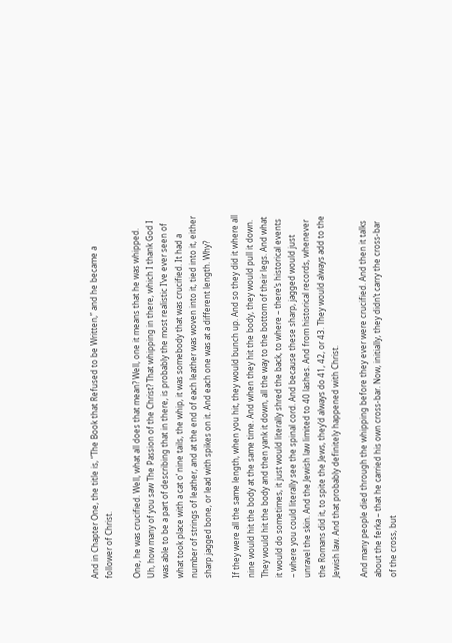And in Chapter One, the title is, “The Book that Refused to be Written,” and he became a follower of Christ.

One, he was crucified. Well, what all does that mean? Well, one it means that he was whipped. Uh, how many of you saw The Passion of the Christ? That whipping in there, which I thank God I was able to be a part of describing that in there, is probably the most realistic I’ve ever seen of what took place with a cat o’ nine tails, the whip, it was somebody that was crucified. It had a number of strings of leather, and at the end of each leather was woven into it, tied into it, either sharp jagged bone, or lead with spikes on it. And each one was at a different length. Why?

If they were all the same length, when you hit, they would bunch up. And so they did it where all nine would hit the body at the same time. And when they hit the body, they would pull it down. They would hit the body and then yank it down, all the way to the bottom of their legs. And what it would do sometimes, it just would literally shred the back, to where – there’s historical events – where you could literally see the spinal cord. And because these sharp, jagged would just unravel the skin. And the Jewish law limited to 40 lashes. And from historical records, whenever the Romans did it, to spite the Jews, they’d always do 41, 42, or 43. They would always add to the Jewish law. And that probably definitely happened with Christ.

And many people died through the whipping before they ever were crucified. And then it talks about the ferka – that he carried his own cross-bar. Now, initially, they didn’t carry the cross-bar of the cross, but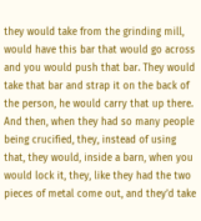they would take from the grinding mill, would have this bar that would go across and you would push that bar. They would take that bar and strap it on the back of the person, he would carry that up there. And then, when they had so many people being crucified, they, instead of using that, they would, inside a barn, when you would lock it, they, like they had the two pieces of metal come out, and they’d take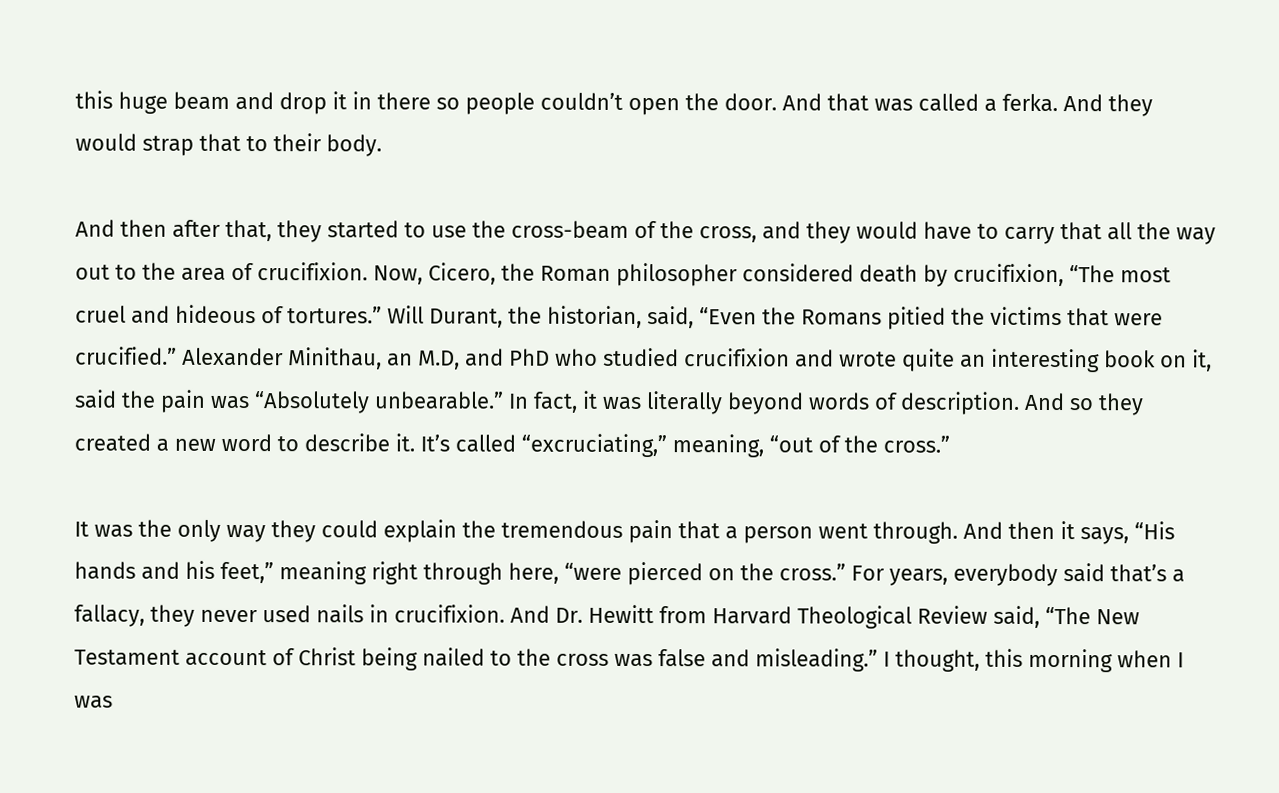this huge beam and drop it in there so people couldn’t open the door. And that was called a ferka. And they would strap that to their body.

And then after that, they started to use the cross-beam of the cross, and they would have to carry that all the way out to the area of crucifixion. Now, Cicero, the Roman philosopher considered death by crucifixion, “The most cruel and hideous of tortures.” Will Durant, the historian, said, “Even the Romans pitied the victims that were crucified.” Alexander Minithau, an M.D, and PhD who studied crucifixion and wrote quite an interesting book on it, said the pain was “Absolutely unbearable.” In fact, it was literally beyond words of description. And so they created a new word to describe it. It’s called “excruciating,” meaning, “out of the cross.”

It was the only way they could explain the tremendous pain that a person went through. And then it says, “His hands and his feet,” meaning right through here, “were pierced on the cross.” For years, everybody said that’s a fallacy, they never used nails in crucifixion. And Dr. Hewitt from Harvard Theological Review said, “The New Testament account of Christ being nailed to the cross was false and misleading.” I thought, this morning when I was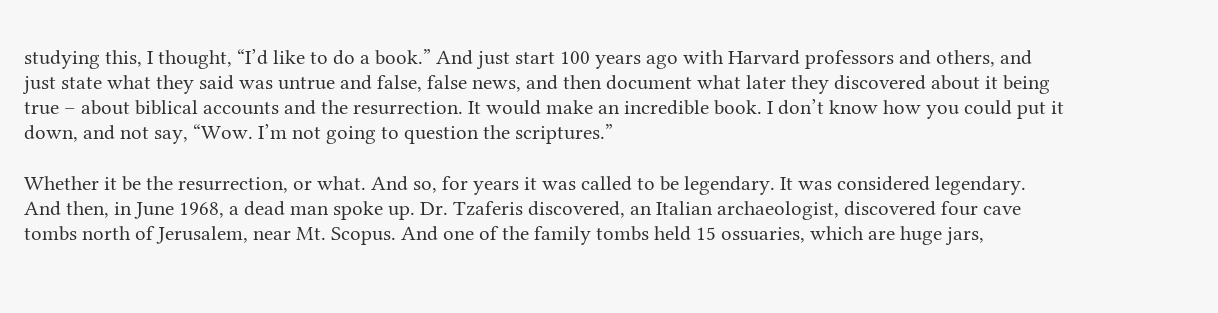studying this, I thought, “I’d like to do a book.” And just start 100 years ago with Harvard professors and others, and just state what they said was untrue and false, false news, and then document what later they discovered about it being true – about biblical accounts and the resurrection. It would make an incredible book. I don’t know how you could put it down, and not say, “Wow. I’m not going to question the scriptures.”

Whether it be the resurrection, or what. And so, for years it was called to be legendary. It was considered legendary. And then, in June 1968, a dead man spoke up. Dr. Tzaferis discovered, an Italian archaeologist, discovered four cave tombs north of Jerusalem, near Mt. Scopus. And one of the family tombs held 15 ossuaries, which are huge jars,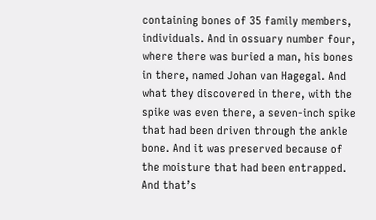containing bones of 35 family members, individuals. And in ossuary number four, where there was buried a man, his bones in there, named Johan van Hagegal. And what they discovered in there, with the spike was even there, a seven-inch spike that had been driven through the ankle bone. And it was preserved because of the moisture that had been entrapped. And that’s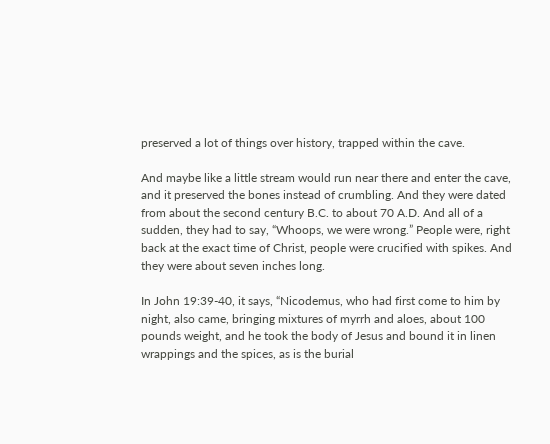preserved a lot of things over history, trapped within the cave.

And maybe like a little stream would run near there and enter the cave, and it preserved the bones instead of crumbling. And they were dated from about the second century B.C. to about 70 A.D. And all of a sudden, they had to say, “Whoops, we were wrong.” People were, right back at the exact time of Christ, people were crucified with spikes. And they were about seven inches long.

In John 19:39-40, it says, “Nicodemus, who had first come to him by night, also came, bringing mixtures of myrrh and aloes, about 100 pounds weight, and he took the body of Jesus and bound it in linen wrappings and the spices, as is the burial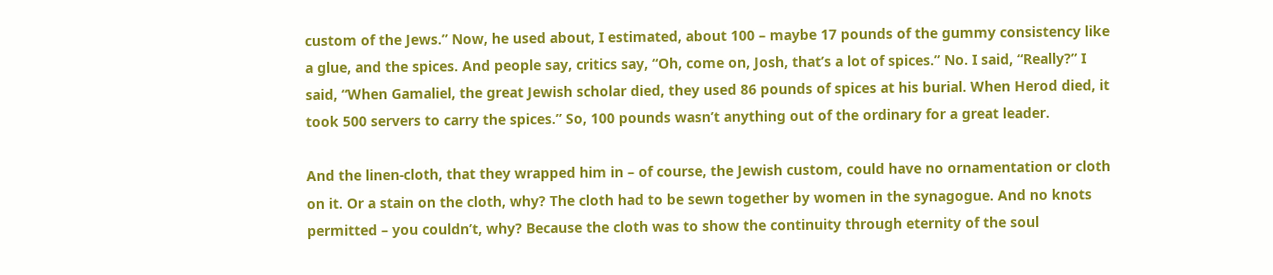custom of the Jews.” Now, he used about, I estimated, about 100 – maybe 17 pounds of the gummy consistency like a glue, and the spices. And people say, critics say, “Oh, come on, Josh, that’s a lot of spices.” No. I said, “Really?” I said, “When Gamaliel, the great Jewish scholar died, they used 86 pounds of spices at his burial. When Herod died, it took 500 servers to carry the spices.” So, 100 pounds wasn’t anything out of the ordinary for a great leader.

And the linen-cloth, that they wrapped him in – of course, the Jewish custom, could have no ornamentation or cloth on it. Or a stain on the cloth, why? The cloth had to be sewn together by women in the synagogue. And no knots permitted – you couldn’t, why? Because the cloth was to show the continuity through eternity of the soul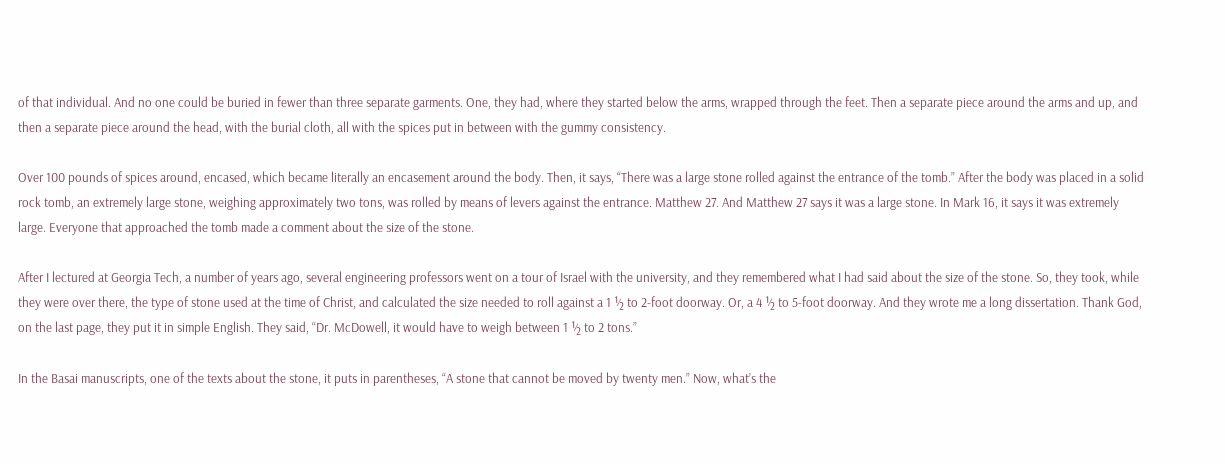of that individual. And no one could be buried in fewer than three separate garments. One, they had, where they started below the arms, wrapped through the feet. Then a separate piece around the arms and up, and then a separate piece around the head, with the burial cloth, all with the spices put in between with the gummy consistency.

Over 100 pounds of spices around, encased, which became literally an encasement around the body. Then, it says, “There was a large stone rolled against the entrance of the tomb.” After the body was placed in a solid rock tomb, an extremely large stone, weighing approximately two tons, was rolled by means of levers against the entrance. Matthew 27. And Matthew 27 says it was a large stone. In Mark 16, it says it was extremely large. Everyone that approached the tomb made a comment about the size of the stone.

After I lectured at Georgia Tech, a number of years ago, several engineering professors went on a tour of Israel with the university, and they remembered what I had said about the size of the stone. So, they took, while they were over there, the type of stone used at the time of Christ, and calculated the size needed to roll against a 1 ½ to 2-foot doorway. Or, a 4 ½ to 5-foot doorway. And they wrote me a long dissertation. Thank God, on the last page, they put it in simple English. They said, “Dr. McDowell, it would have to weigh between 1 ½ to 2 tons.”

In the Basai manuscripts, one of the texts about the stone, it puts in parentheses, “A stone that cannot be moved by twenty men.” Now, what’s the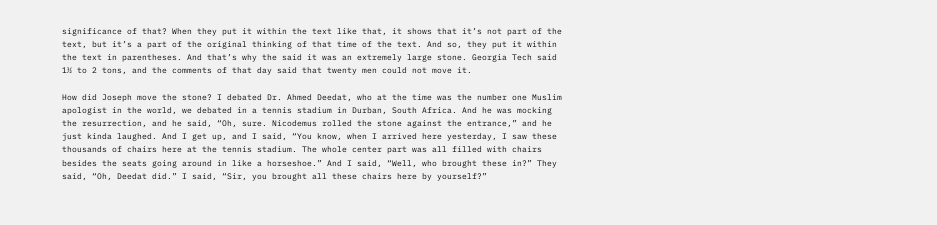significance of that? When they put it within the text like that, it shows that it’s not part of the text, but it’s a part of the original thinking of that time of the text. And so, they put it within the text in parentheses. And that’s why the said it was an extremely large stone. Georgia Tech said 1½ to 2 tons, and the comments of that day said that twenty men could not move it.

How did Joseph move the stone? I debated Dr. Ahmed Deedat, who at the time was the number one Muslim apologist in the world, we debated in a tennis stadium in Durban, South Africa. And he was mocking the resurrection, and he said, “Oh, sure. Nicodemus rolled the stone against the entrance,” and he just kinda laughed. And I get up, and I said, “You know, when I arrived here yesterday, I saw these thousands of chairs here at the tennis stadium. The whole center part was all filled with chairs besides the seats going around in like a horseshoe.” And I said, “Well, who brought these in?” They said, “Oh, Deedat did.” I said, “Sir, you brought all these chairs here by yourself?”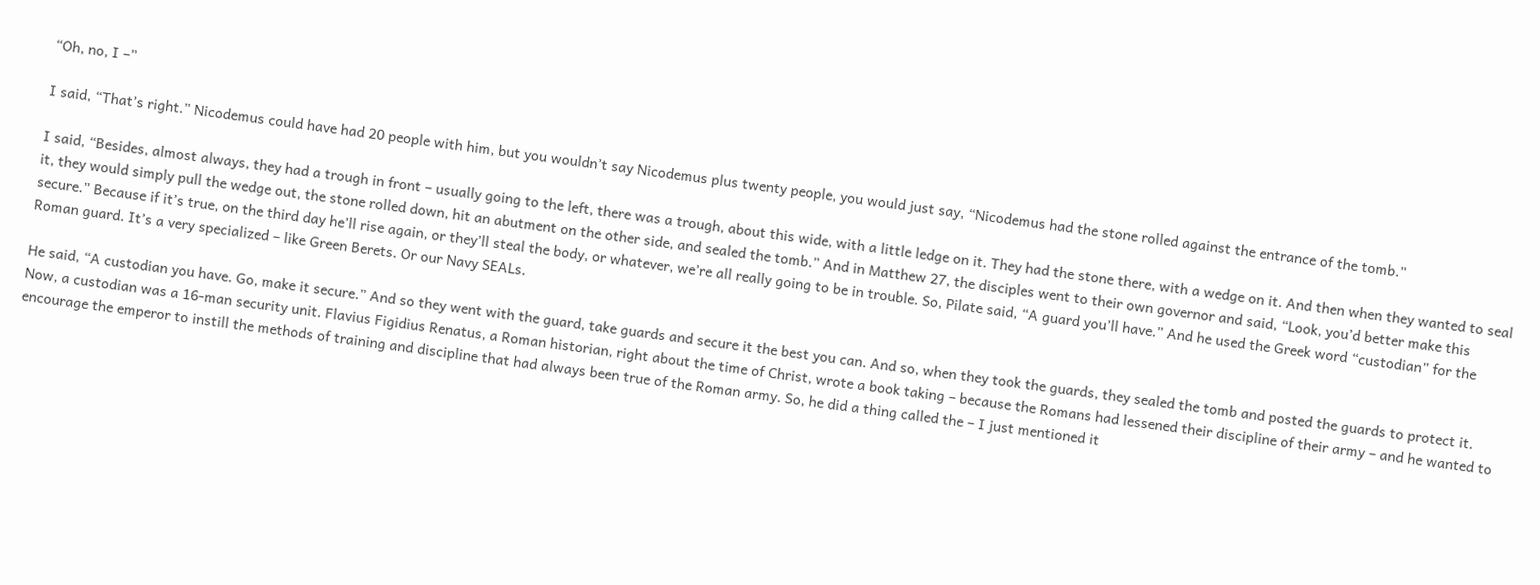“Oh, no, I –”

I said, “That’s right.” Nicodemus could have had 20 people with him, but you wouldn’t say Nicodemus plus twenty people, you would just say, “Nicodemus had the stone rolled against the entrance of the tomb.”

I said, “Besides, almost always, they had a trough in front – usually going to the left, there was a trough, about this wide, with a little ledge on it. They had the stone there, with a wedge on it. And then when they wanted to seal it, they would simply pull the wedge out, the stone rolled down, hit an abutment on the other side, and sealed the tomb.” And in Matthew 27, the disciples went to their own governor and said, “Look, you’d better make this secure.” Because if it’s true, on the third day he’ll rise again, or they’ll steal the body, or whatever, we’re all really going to be in trouble. So, Pilate said, “A guard you’ll have.” And he used the Greek word “custodian” for the Roman guard. It’s a very specialized – like Green Berets. Or our Navy SEALs.

He said, “A custodian you have. Go, make it secure.” And so they went with the guard, take guards and secure it the best you can. And so, when they took the guards, they sealed the tomb and posted the guards to protect it. Now, a custodian was a 16-man security unit. Flavius Figidius Renatus, a Roman historian, right about the time of Christ, wrote a book taking – because the Romans had lessened their discipline of their army – and he wanted to encourage the emperor to instill the methods of training and discipline that had always been true of the Roman army. So, he did a thing called the – I just mentioned it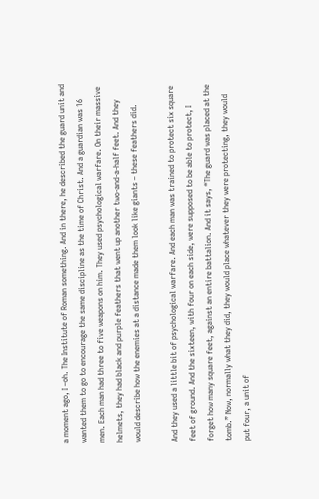a moment ago, I –oh. The Institute of Roman something. And in there, he described the guard unit and wanted them to go to encourage the same discipline as the time of Christ. And a guardian was 16 men. Each man had three to five weapons on him. They used psychological warfare. On their massive helmets, they had black and purple feathers that went up another two-and-a-half feet. And they would describe how the enemies at a distance made them look like giants – these feathers did.

And they used a little bit of psychological warfare. And each man was trained to protect six square feet of ground. And the sixteen, with four on each side, were supposed to be able to protect, I forget how many square feet, against an entire battalion. And it says, “The guard was placed at the tomb.” Now, normally what they did, they would place whatever they were protecting, they would put four, a unit of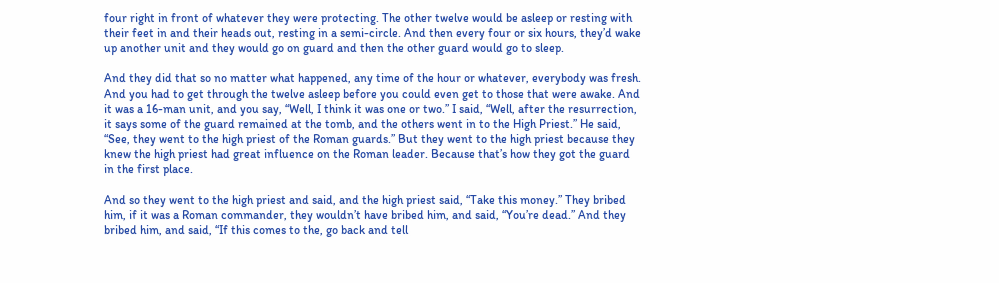four right in front of whatever they were protecting. The other twelve would be asleep or resting with their feet in and their heads out, resting in a semi-circle. And then every four or six hours, they’d wake up another unit and they would go on guard and then the other guard would go to sleep.

And they did that so no matter what happened, any time of the hour or whatever, everybody was fresh. And you had to get through the twelve asleep before you could even get to those that were awake. And it was a 16-man unit, and you say, “Well, I think it was one or two.” I said, “Well, after the resurrection, it says some of the guard remained at the tomb, and the others went in to the High Priest.” He said, “See, they went to the high priest of the Roman guards.” But they went to the high priest because they knew the high priest had great influence on the Roman leader. Because that’s how they got the guard in the first place.

And so they went to the high priest and said, and the high priest said, “Take this money.” They bribed him, if it was a Roman commander, they wouldn’t have bribed him, and said, “You’re dead.” And they bribed him, and said, “If this comes to the, go back and tell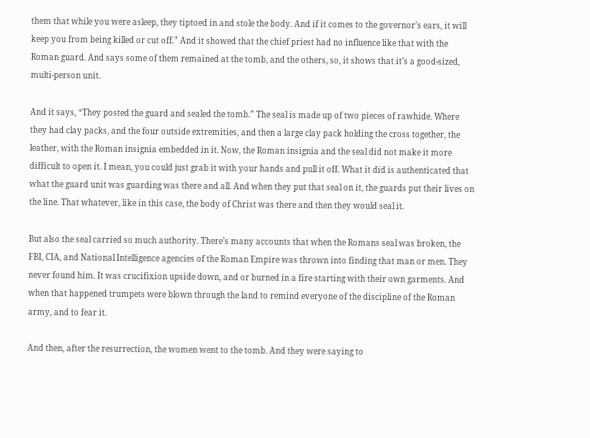them that while you were asleep, they tiptoed in and stole the body. And if it comes to the governor’s ears, it will keep you from being killed or cut off.” And it showed that the chief priest had no influence like that with the Roman guard. And says some of them remained at the tomb, and the others, so, it shows that it’s a good-sized, multi-person unit.

And it says, “They posted the guard and sealed the tomb.” The seal is made up of two pieces of rawhide. Where they had clay packs, and the four outside extremities, and then a large clay pack holding the cross together, the leather, with the Roman insignia embedded in it. Now, the Roman insignia and the seal did not make it more difficult to open it. I mean, you could just grab it with your hands and pull it off. What it did is authenticated that what the guard unit was guarding was there and all. And when they put that seal on it, the guards put their lives on the line. That whatever, like in this case, the body of Christ was there and then they would seal it.

But also the seal carried so much authority. There’s many accounts that when the Romans seal was broken, the FBI, CIA, and National Intelligence agencies of the Roman Empire was thrown into finding that man or men. They never found him. It was crucifixion upside down, and or burned in a fire starting with their own garments. And when that happened trumpets were blown through the land to remind everyone of the discipline of the Roman army, and to fear it.

And then, after the resurrection, the women went to the tomb. And they were saying to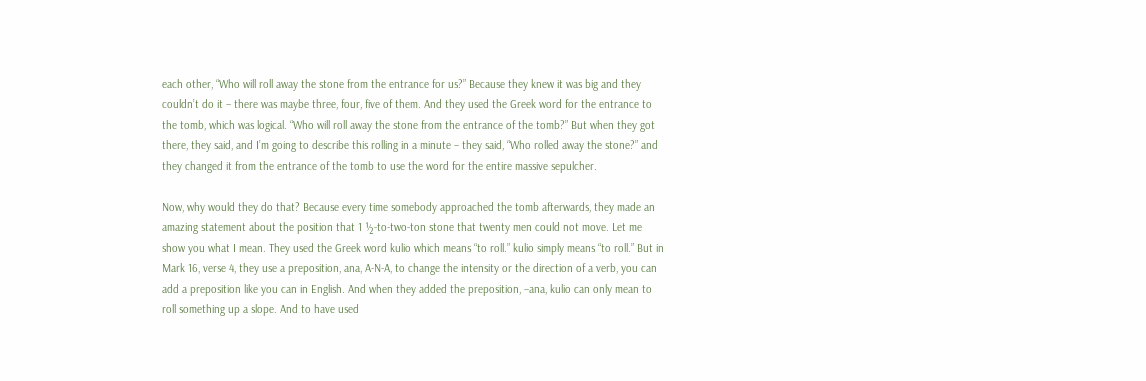each other, “Who will roll away the stone from the entrance for us?” Because they knew it was big and they couldn’t do it – there was maybe three, four, five of them. And they used the Greek word for the entrance to the tomb, which was logical. “Who will roll away the stone from the entrance of the tomb?” But when they got there, they said, and I’m going to describe this rolling in a minute – they said, “Who rolled away the stone?” and they changed it from the entrance of the tomb to use the word for the entire massive sepulcher.

Now, why would they do that? Because every time somebody approached the tomb afterwards, they made an amazing statement about the position that 1 ½-to-two-ton stone that twenty men could not move. Let me show you what I mean. They used the Greek word kulio which means “to roll.” kulio simply means “to roll.” But in Mark 16, verse 4, they use a preposition, ana, A-N-A, to change the intensity or the direction of a verb, you can add a preposition like you can in English. And when they added the preposition, –ana, kulio can only mean to roll something up a slope. And to have used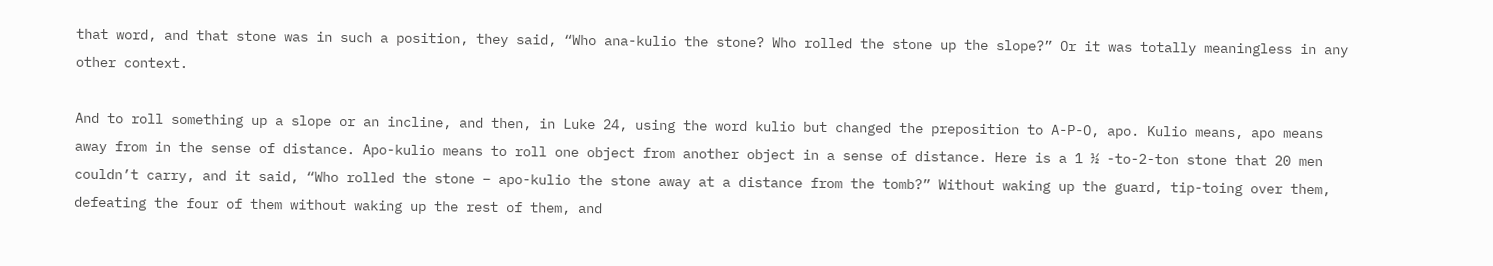that word, and that stone was in such a position, they said, “Who ana-kulio the stone? Who rolled the stone up the slope?” Or it was totally meaningless in any other context.

And to roll something up a slope or an incline, and then, in Luke 24, using the word kulio but changed the preposition to A-P-O, apo. Kulio means, apo means away from in the sense of distance. Apo-kulio means to roll one object from another object in a sense of distance. Here is a 1 ½ -to-2-ton stone that 20 men couldn’t carry, and it said, “Who rolled the stone – apo-kulio the stone away at a distance from the tomb?” Without waking up the guard, tip-toing over them, defeating the four of them without waking up the rest of them, and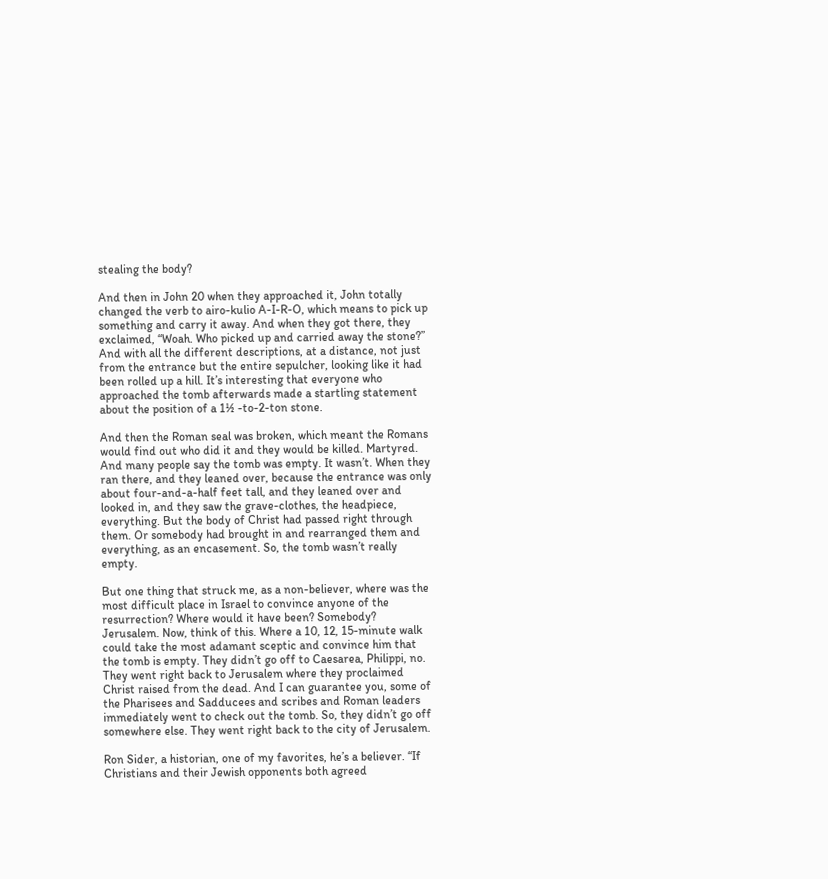stealing the body?

And then in John 20 when they approached it, John totally changed the verb to airo-kulio A-I-R-O, which means to pick up something and carry it away. And when they got there, they exclaimed, “Woah. Who picked up and carried away the stone?” And with all the different descriptions, at a distance, not just from the entrance but the entire sepulcher, looking like it had been rolled up a hill. It’s interesting that everyone who approached the tomb afterwards made a startling statement about the position of a 1½ -to-2-ton stone.

And then the Roman seal was broken, which meant the Romans would find out who did it and they would be killed. Martyred. And many people say the tomb was empty. It wasn’t. When they ran there, and they leaned over, because the entrance was only about four-and-a-half feet tall, and they leaned over and looked in, and they saw the grave-clothes, the headpiece, everything. But the body of Christ had passed right through them. Or somebody had brought in and rearranged them and everything, as an encasement. So, the tomb wasn’t really empty.

But one thing that struck me, as a non-believer, where was the most difficult place in Israel to convince anyone of the resurrection? Where would it have been? Somebody? Jerusalem. Now, think of this. Where a 10, 12, 15-minute walk could take the most adamant sceptic and convince him that the tomb is empty. They didn’t go off to Caesarea, Philippi, no. They went right back to Jerusalem where they proclaimed Christ raised from the dead. And I can guarantee you, some of the Pharisees and Sadducees and scribes and Roman leaders immediately went to check out the tomb. So, they didn’t go off somewhere else. They went right back to the city of Jerusalem.

Ron Sider, a historian, one of my favorites, he’s a believer. “If Christians and their Jewish opponents both agreed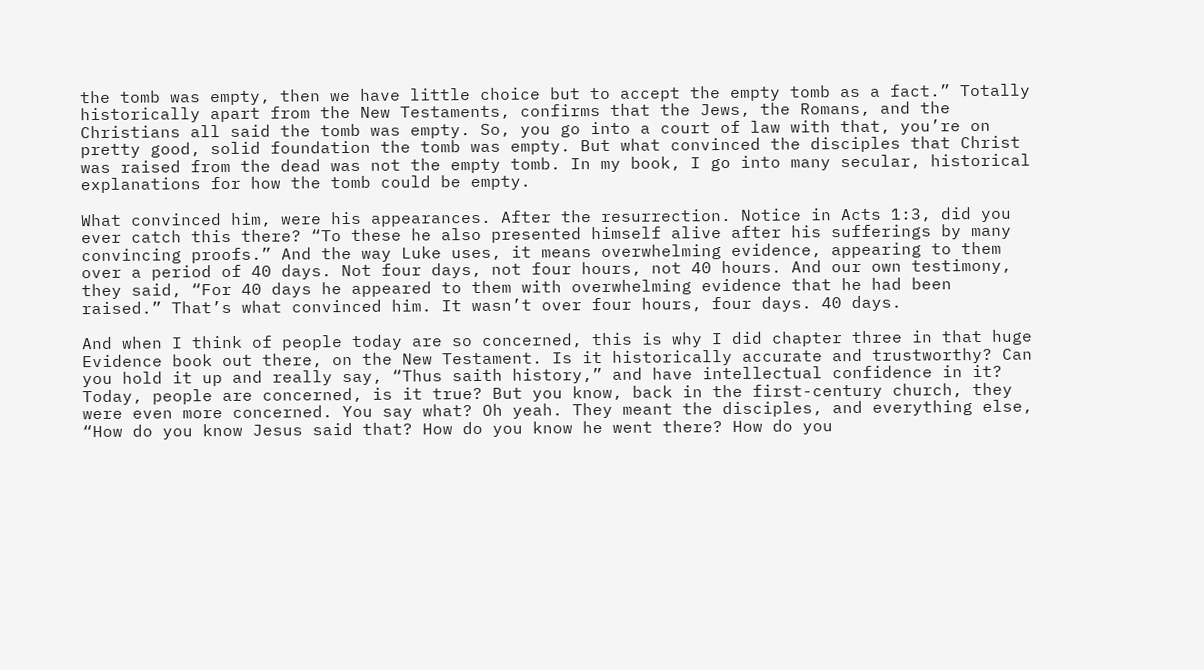the tomb was empty, then we have little choice but to accept the empty tomb as a fact.” Totally historically apart from the New Testaments, confirms that the Jews, the Romans, and the Christians all said the tomb was empty. So, you go into a court of law with that, you’re on pretty good, solid foundation the tomb was empty. But what convinced the disciples that Christ was raised from the dead was not the empty tomb. In my book, I go into many secular, historical explanations for how the tomb could be empty.

What convinced him, were his appearances. After the resurrection. Notice in Acts 1:3, did you ever catch this there? “To these he also presented himself alive after his sufferings by many convincing proofs.” And the way Luke uses, it means overwhelming evidence, appearing to them over a period of 40 days. Not four days, not four hours, not 40 hours. And our own testimony, they said, “For 40 days he appeared to them with overwhelming evidence that he had been raised.” That’s what convinced him. It wasn’t over four hours, four days. 40 days.

And when I think of people today are so concerned, this is why I did chapter three in that huge Evidence book out there, on the New Testament. Is it historically accurate and trustworthy? Can you hold it up and really say, “Thus saith history,” and have intellectual confidence in it? Today, people are concerned, is it true? But you know, back in the first-century church, they were even more concerned. You say what? Oh yeah. They meant the disciples, and everything else, “How do you know Jesus said that? How do you know he went there? How do you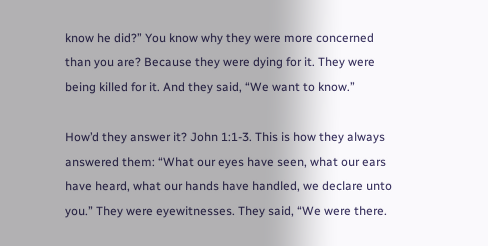know he did?” You know why they were more concerned than you are? Because they were dying for it. They were being killed for it. And they said, “We want to know.”

How’d they answer it? John 1:1-3. This is how they always answered them: “What our eyes have seen, what our ears have heard, what our hands have handled, we declare unto you.” They were eyewitnesses. They said, “We were there.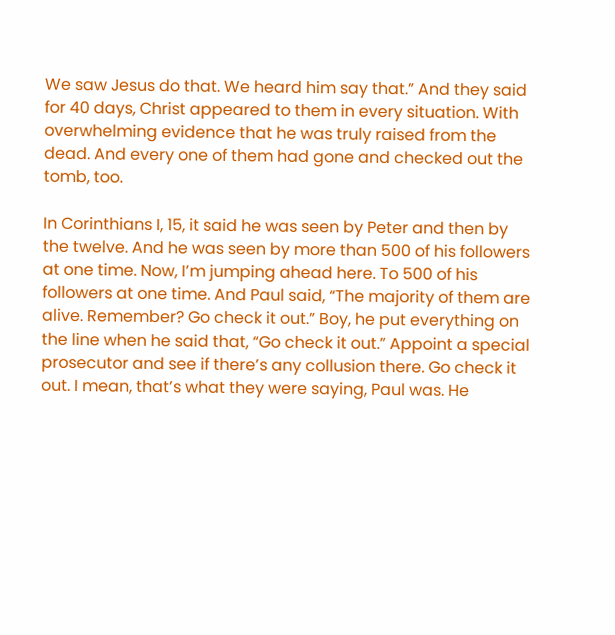We saw Jesus do that. We heard him say that.” And they said for 40 days, Christ appeared to them in every situation. With overwhelming evidence that he was truly raised from the dead. And every one of them had gone and checked out the tomb, too.

In Corinthians I, 15, it said he was seen by Peter and then by the twelve. And he was seen by more than 500 of his followers at one time. Now, I’m jumping ahead here. To 500 of his followers at one time. And Paul said, “The majority of them are alive. Remember? Go check it out.” Boy, he put everything on the line when he said that, “Go check it out.” Appoint a special prosecutor and see if there’s any collusion there. Go check it out. I mean, that’s what they were saying, Paul was. He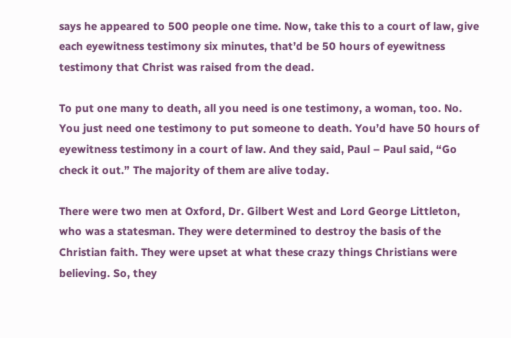says he appeared to 500 people one time. Now, take this to a court of law, give each eyewitness testimony six minutes, that’d be 50 hours of eyewitness testimony that Christ was raised from the dead.

To put one many to death, all you need is one testimony, a woman, too. No. You just need one testimony to put someone to death. You’d have 50 hours of eyewitness testimony in a court of law. And they said, Paul – Paul said, “Go check it out.” The majority of them are alive today.

There were two men at Oxford, Dr. Gilbert West and Lord George Littleton, who was a statesman. They were determined to destroy the basis of the Christian faith. They were upset at what these crazy things Christians were believing. So, they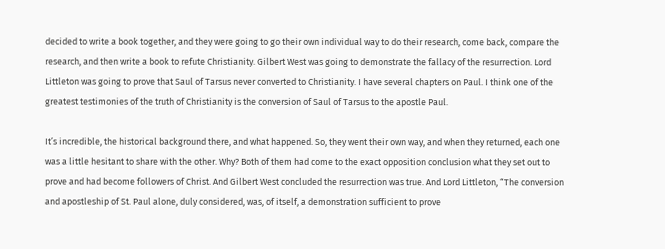decided to write a book together, and they were going to go their own individual way to do their research, come back, compare the research, and then write a book to refute Christianity. Gilbert West was going to demonstrate the fallacy of the resurrection. Lord Littleton was going to prove that Saul of Tarsus never converted to Christianity. I have several chapters on Paul. I think one of the greatest testimonies of the truth of Christianity is the conversion of Saul of Tarsus to the apostle Paul.

It’s incredible, the historical background there, and what happened. So, they went their own way, and when they returned, each one was a little hesitant to share with the other. Why? Both of them had come to the exact opposition conclusion what they set out to prove and had become followers of Christ. And Gilbert West concluded the resurrection was true. And Lord Littleton, “The conversion and apostleship of St. Paul alone, duly considered, was, of itself, a demonstration sufficient to prove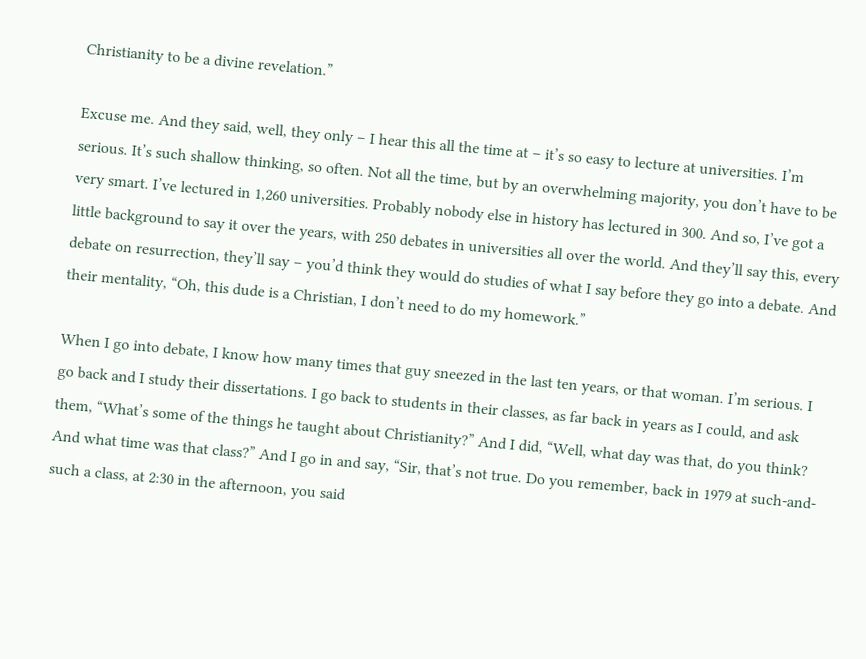Christianity to be a divine revelation.”

Excuse me. And they said, well, they only – I hear this all the time at – it’s so easy to lecture at universities. I’m serious. It’s such shallow thinking, so often. Not all the time, but by an overwhelming majority, you don’t have to be very smart. I’ve lectured in 1,260 universities. Probably nobody else in history has lectured in 300. And so, I’ve got a little background to say it over the years, with 250 debates in universities all over the world. And they’ll say this, every debate on resurrection, they’ll say – you’d think they would do studies of what I say before they go into a debate. And their mentality, “Oh, this dude is a Christian, I don’t need to do my homework.”

When I go into debate, I know how many times that guy sneezed in the last ten years, or that woman. I’m serious. I go back and I study their dissertations. I go back to students in their classes, as far back in years as I could, and ask them, “What’s some of the things he taught about Christianity?” And I did, “Well, what day was that, do you think? And what time was that class?” And I go in and say, “Sir, that’s not true. Do you remember, back in 1979 at such-and-such a class, at 2:30 in the afternoon, you said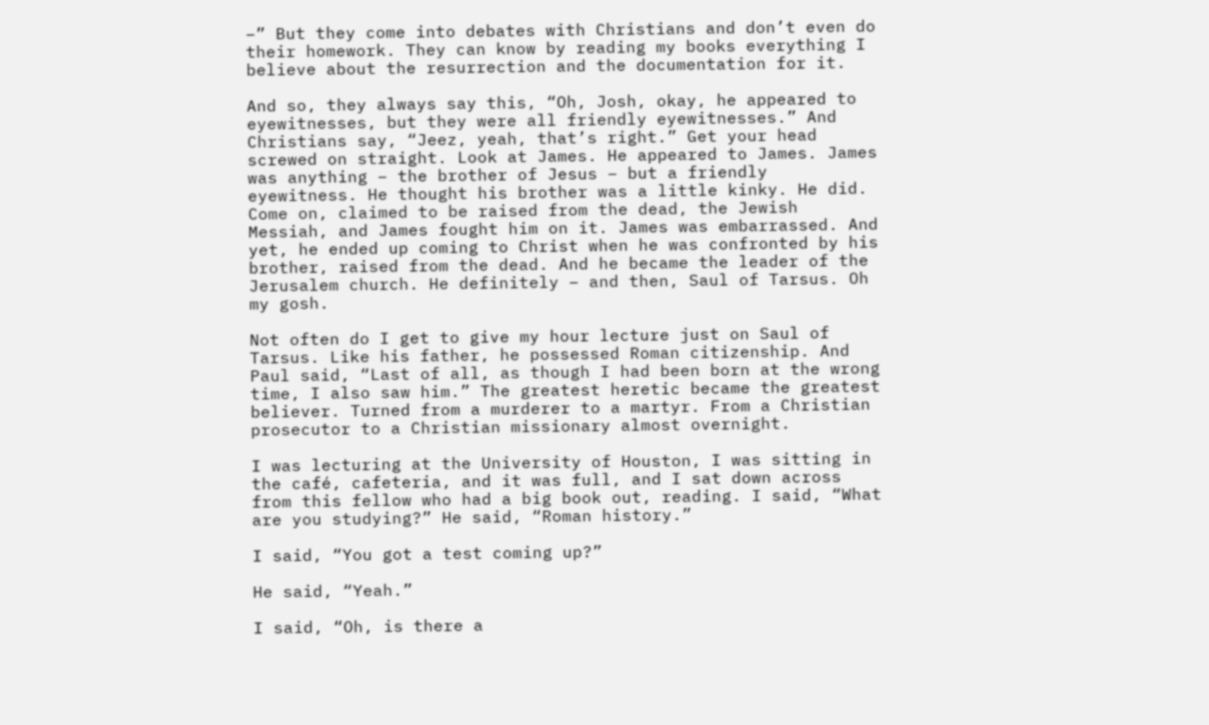–” But they come into debates with Christians and don’t even do their homework. They can know by reading my books everything I believe about the resurrection and the documentation for it.

And so, they always say this, “Oh, Josh, okay, he appeared to eyewitnesses, but they were all friendly eyewitnesses.” And Christians say, “Jeez, yeah, that’s right.” Get your head screwed on straight. Look at James. He appeared to James. James was anything – the brother of Jesus – but a friendly eyewitness. He thought his brother was a little kinky. He did. Come on, claimed to be raised from the dead, the Jewish Messiah, and James fought him on it. James was embarrassed. And yet, he ended up coming to Christ when he was confronted by his brother, raised from the dead. And he became the leader of the Jerusalem church. He definitely – and then, Saul of Tarsus. Oh my gosh.

Not often do I get to give my hour lecture just on Saul of Tarsus. Like his father, he possessed Roman citizenship. And Paul said, “Last of all, as though I had been born at the wrong time, I also saw him.” The greatest heretic became the greatest believer. Turned from a murderer to a martyr. From a Christian prosecutor to a Christian missionary almost overnight.

I was lecturing at the University of Houston, I was sitting in the café, cafeteria, and it was full, and I sat down across from this fellow who had a big book out, reading. I said, “What are you studying?” He said, “Roman history.”

I said, “You got a test coming up?”

He said, “Yeah.”

I said, “Oh, is there a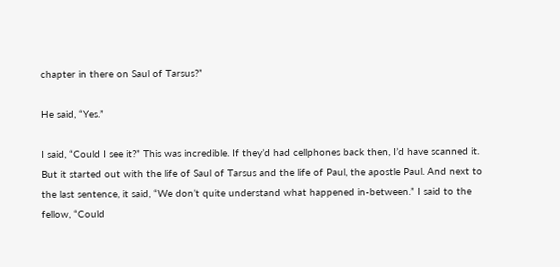chapter in there on Saul of Tarsus?”

He said, “Yes.”

I said, “Could I see it?” This was incredible. If they’d had cellphones back then, I’d have scanned it. But it started out with the life of Saul of Tarsus and the life of Paul, the apostle Paul. And next to the last sentence, it said, “We don’t quite understand what happened in-between.” I said to the fellow, “Could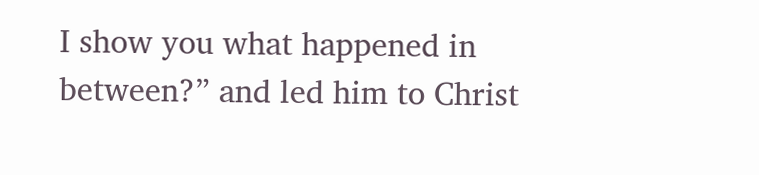I show you what happened in between?” and led him to Christ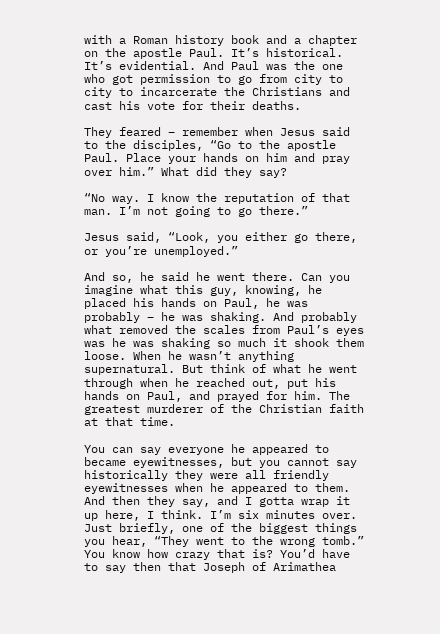with a Roman history book and a chapter on the apostle Paul. It’s historical. It’s evidential. And Paul was the one who got permission to go from city to city to incarcerate the Christians and cast his vote for their deaths.

They feared – remember when Jesus said to the disciples, “Go to the apostle Paul. Place your hands on him and pray over him.” What did they say?

“No way. I know the reputation of that man. I’m not going to go there.”

Jesus said, “Look, you either go there, or you’re unemployed.”

And so, he said he went there. Can you imagine what this guy, knowing, he placed his hands on Paul, he was probably – he was shaking. And probably what removed the scales from Paul’s eyes was he was shaking so much it shook them loose. When he wasn’t anything supernatural. But think of what he went through when he reached out, put his hands on Paul, and prayed for him. The greatest murderer of the Christian faith at that time.

You can say everyone he appeared to became eyewitnesses, but you cannot say historically they were all friendly eyewitnesses when he appeared to them. And then they say, and I gotta wrap it up here, I think. I’m six minutes over. Just briefly, one of the biggest things you hear, “They went to the wrong tomb.” You know how crazy that is? You’d have to say then that Joseph of Arimathea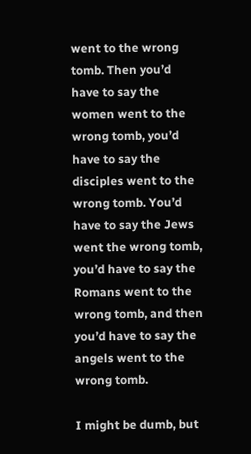went to the wrong tomb. Then you’d have to say the women went to the wrong tomb, you’d have to say the disciples went to the wrong tomb. You’d have to say the Jews went the wrong tomb, you’d have to say the Romans went to the wrong tomb, and then you’d have to say the angels went to the wrong tomb.

I might be dumb, but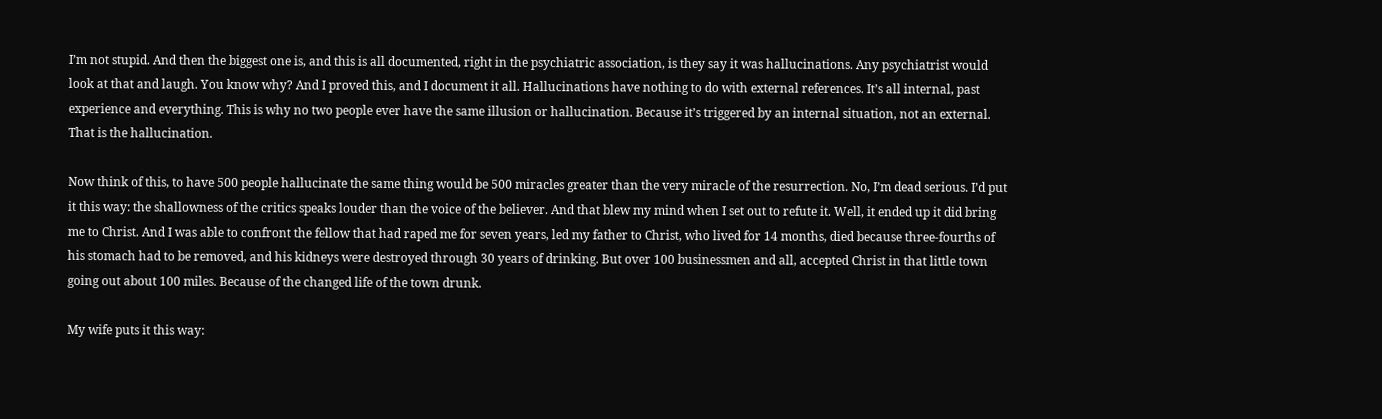I’m not stupid. And then the biggest one is, and this is all documented, right in the psychiatric association, is they say it was hallucinations. Any psychiatrist would look at that and laugh. You know why? And I proved this, and I document it all. Hallucinations have nothing to do with external references. It’s all internal, past experience and everything. This is why no two people ever have the same illusion or hallucination. Because it’s triggered by an internal situation, not an external. That is the hallucination.

Now think of this, to have 500 people hallucinate the same thing would be 500 miracles greater than the very miracle of the resurrection. No, I’m dead serious. I’d put it this way: the shallowness of the critics speaks louder than the voice of the believer. And that blew my mind when I set out to refute it. Well, it ended up it did bring me to Christ. And I was able to confront the fellow that had raped me for seven years, led my father to Christ, who lived for 14 months, died because three-fourths of his stomach had to be removed, and his kidneys were destroyed through 30 years of drinking. But over 100 businessmen and all, accepted Christ in that little town going out about 100 miles. Because of the changed life of the town drunk.

My wife puts it this way: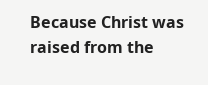Because Christ was raised from the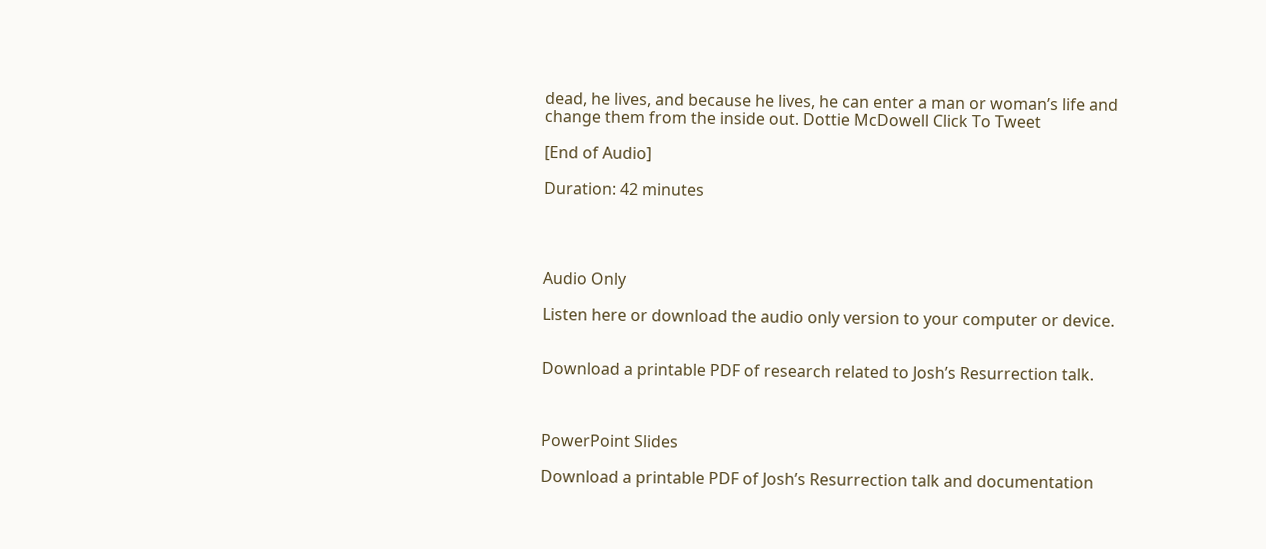dead, he lives, and because he lives, he can enter a man or woman’s life and change them from the inside out. Dottie McDowell Click To Tweet

[End of Audio]

Duration: 42 minutes




Audio Only

Listen here or download the audio only version to your computer or device.


Download a printable PDF of research related to Josh’s Resurrection talk.



PowerPoint Slides

Download a printable PDF of Josh’s Resurrection talk and documentation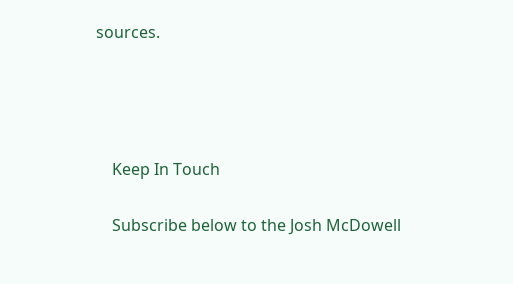sources.




    Keep In Touch

    Subscribe below to the Josh McDowell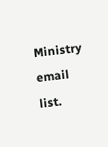Ministry email list.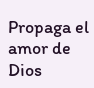Propaga el amor de Dios